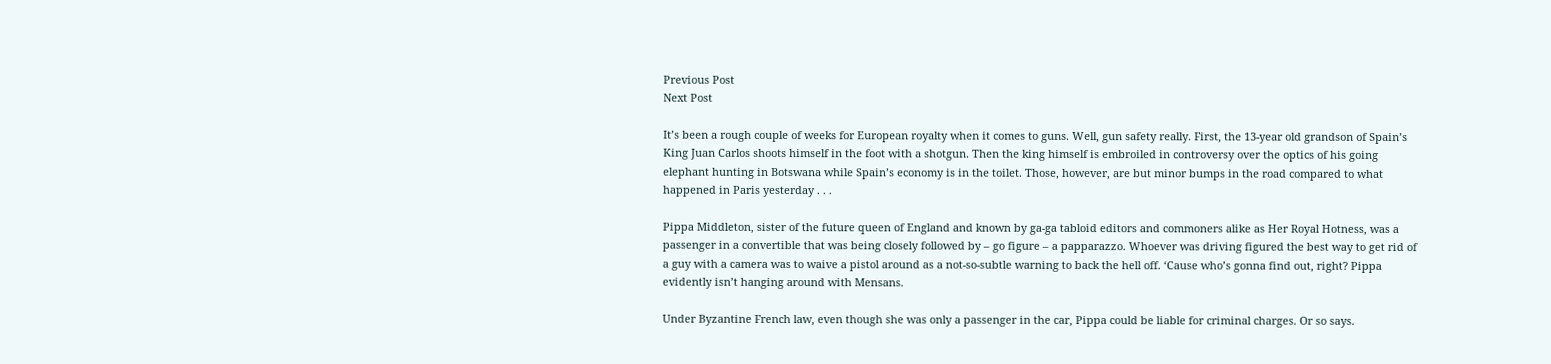Previous Post
Next Post

It’s been a rough couple of weeks for European royalty when it comes to guns. Well, gun safety really. First, the 13-year old grandson of Spain’s King Juan Carlos shoots himself in the foot with a shotgun. Then the king himself is embroiled in controversy over the optics of his going elephant hunting in Botswana while Spain’s economy is in the toilet. Those, however, are but minor bumps in the road compared to what happened in Paris yesterday . . .

Pippa Middleton, sister of the future queen of England and known by ga-ga tabloid editors and commoners alike as Her Royal Hotness, was a passenger in a convertible that was being closely followed by – go figure – a papparazzo. Whoever was driving figured the best way to get rid of a guy with a camera was to waive a pistol around as a not-so-subtle warning to back the hell off. ‘Cause who’s gonna find out, right? Pippa evidently isn’t hanging around with Mensans.

Under Byzantine French law, even though she was only a passenger in the car, Pippa could be liable for criminal charges. Or so says.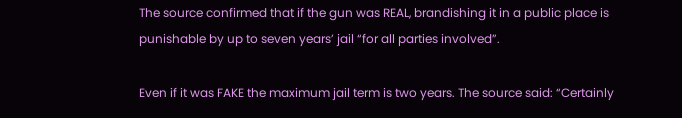The source confirmed that if the gun was REAL, brandishing it in a public place is punishable by up to seven years’ jail “for all parties involved”.

Even if it was FAKE the maximum jail term is two years. The source said: “Certainly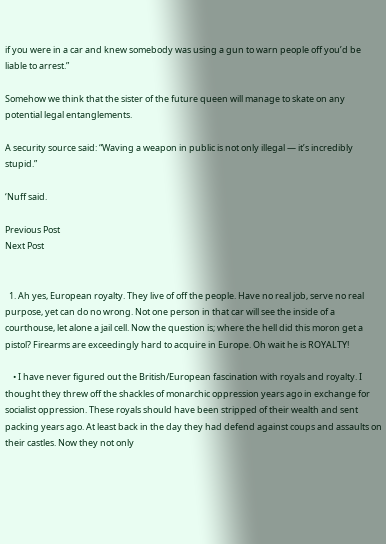if you were in a car and knew somebody was using a gun to warn people off you’d be liable to arrest.”

Somehow we think that the sister of the future queen will manage to skate on any potential legal entanglements.

A security source said: “Waving a weapon in public is not only illegal — it’s incredibly stupid.”

‘Nuff said.

Previous Post
Next Post


  1. Ah yes, European royalty. They live of off the people. Have no real job, serve no real purpose, yet can do no wrong. Not one person in that car will see the inside of a courthouse, let alone a jail cell. Now the question is; where the hell did this moron get a pistol? Firearms are exceedingly hard to acquire in Europe. Oh wait he is ROYALTY!

    • I have never figured out the British/European fascination with royals and royalty. I thought they threw off the shackles of monarchic oppression years ago in exchange for socialist oppression. These royals should have been stripped of their wealth and sent packing years ago. At least back in the day they had defend against coups and assaults on their castles. Now they not only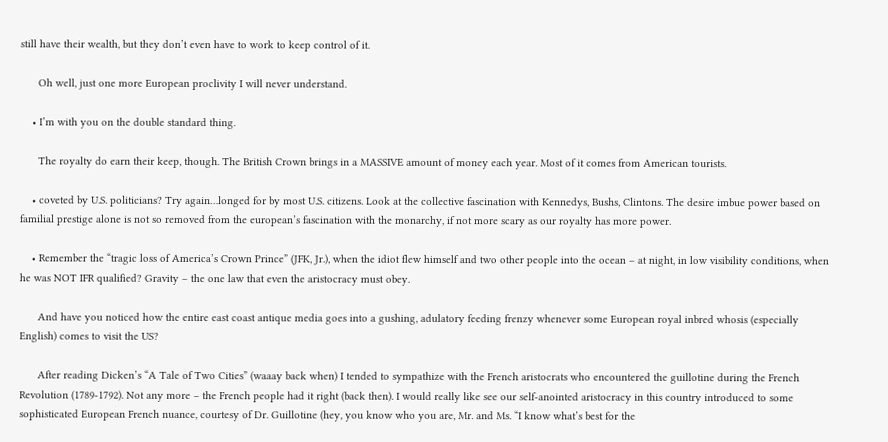still have their wealth, but they don’t even have to work to keep control of it.

      Oh well, just one more European proclivity I will never understand.

    • I’m with you on the double standard thing.

      The royalty do earn their keep, though. The British Crown brings in a MASSIVE amount of money each year. Most of it comes from American tourists.

    • coveted by U.S. politicians? Try again…longed for by most U.S. citizens. Look at the collective fascination with Kennedys, Bushs, Clintons. The desire imbue power based on familial prestige alone is not so removed from the european’s fascination with the monarchy, if not more scary as our royalty has more power.

    • Remember the “tragic loss of America’s Crown Prince” (JFK, Jr.), when the idiot flew himself and two other people into the ocean – at night, in low visibility conditions, when he was NOT IFR qualified? Gravity – the one law that even the aristocracy must obey.

      And have you noticed how the entire east coast antique media goes into a gushing, adulatory feeding frenzy whenever some European royal inbred whosis (especially English) comes to visit the US?

      After reading Dicken’s “A Tale of Two Cities” (waaay back when) I tended to sympathize with the French aristocrats who encountered the guillotine during the French Revolution (1789-1792). Not any more – the French people had it right (back then). I would really like see our self-anointed aristocracy in this country introduced to some sophisticated European French nuance, courtesy of Dr. Guillotine (hey, you know who you are, Mr. and Ms. “I know what’s best for the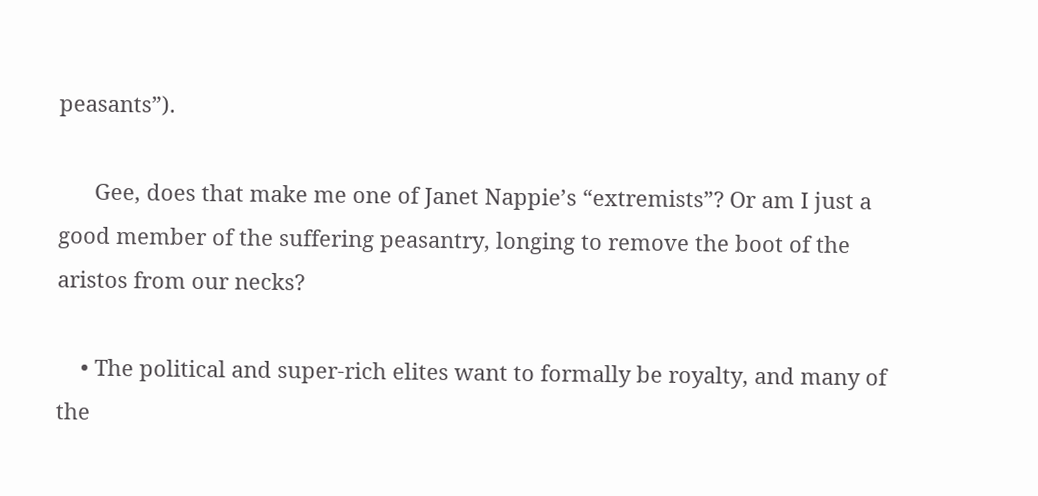peasants”).

      Gee, does that make me one of Janet Nappie’s “extremists”? Or am I just a good member of the suffering peasantry, longing to remove the boot of the aristos from our necks?

    • The political and super-rich elites want to formally be royalty, and many of the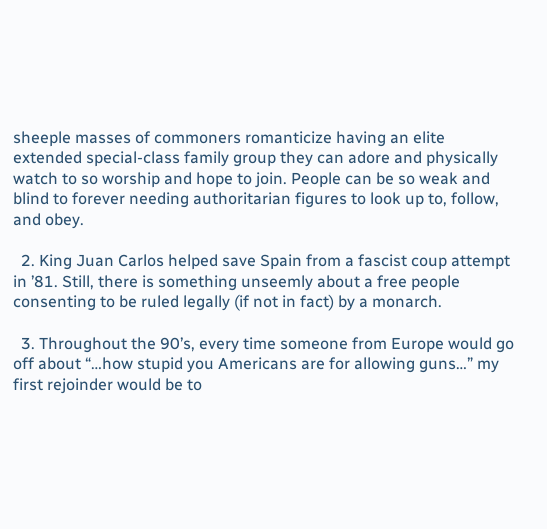sheeple masses of commoners romanticize having an elite extended special-class family group they can adore and physically watch to so worship and hope to join. People can be so weak and blind to forever needing authoritarian figures to look up to, follow, and obey.

  2. King Juan Carlos helped save Spain from a fascist coup attempt in ’81. Still, there is something unseemly about a free people consenting to be ruled legally (if not in fact) by a monarch.

  3. Throughout the 90’s, every time someone from Europe would go off about “…how stupid you Americans are for allowing guns…” my first rejoinder would be to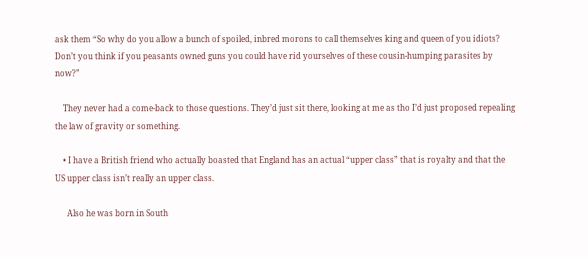ask them “So why do you allow a bunch of spoiled, inbred morons to call themselves king and queen of you idiots? Don’t you think if you peasants owned guns you could have rid yourselves of these cousin-humping parasites by now?”

    They never had a come-back to those questions. They’d just sit there, looking at me as tho I’d just proposed repealing the law of gravity or something.

    • I have a British friend who actually boasted that England has an actual “upper class” that is royalty and that the US upper class isn’t really an upper class.

      Also he was born in South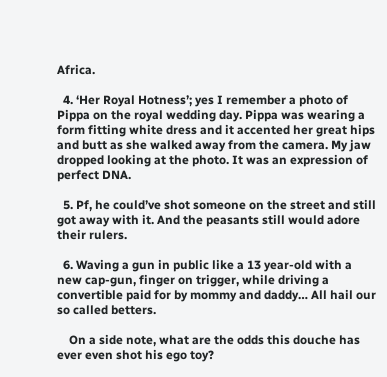Africa.

  4. ‘Her Royal Hotness’; yes I remember a photo of Pippa on the royal wedding day. Pippa was wearing a form fitting white dress and it accented her great hips and butt as she walked away from the camera. My jaw dropped looking at the photo. It was an expression of perfect DNA.

  5. Pf, he could’ve shot someone on the street and still got away with it. And the peasants still would adore their rulers.

  6. Waving a gun in public like a 13 year-old with a new cap-gun, finger on trigger, while driving a convertible paid for by mommy and daddy… All hail our so called betters.

    On a side note, what are the odds this douche has ever even shot his ego toy?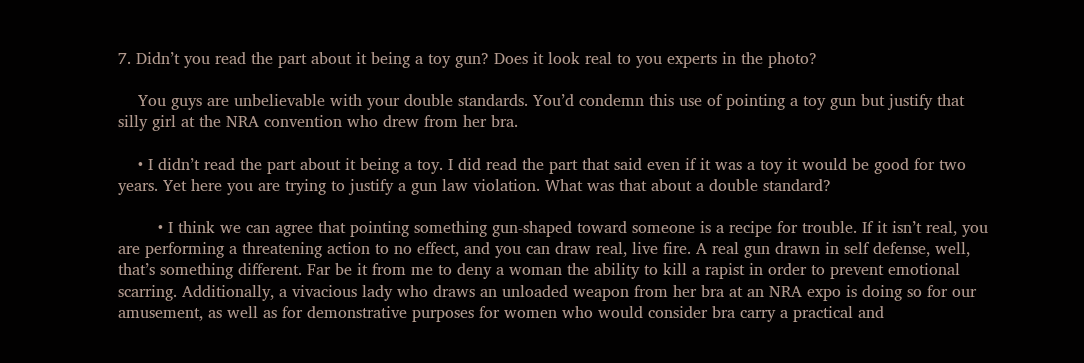7. Didn’t you read the part about it being a toy gun? Does it look real to you experts in the photo?

    You guys are unbelievable with your double standards. You’d condemn this use of pointing a toy gun but justify that silly girl at the NRA convention who drew from her bra.

    • I didn’t read the part about it being a toy. I did read the part that said even if it was a toy it would be good for two years. Yet here you are trying to justify a gun law violation. What was that about a double standard?

        • I think we can agree that pointing something gun-shaped toward someone is a recipe for trouble. If it isn’t real, you are performing a threatening action to no effect, and you can draw real, live fire. A real gun drawn in self defense, well, that’s something different. Far be it from me to deny a woman the ability to kill a rapist in order to prevent emotional scarring. Additionally, a vivacious lady who draws an unloaded weapon from her bra at an NRA expo is doing so for our amusement, as well as for demonstrative purposes for women who would consider bra carry a practical and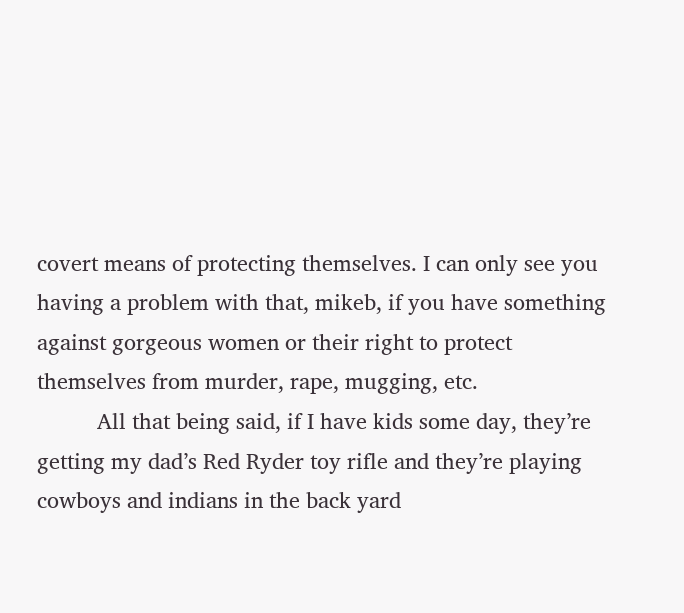covert means of protecting themselves. I can only see you having a problem with that, mikeb, if you have something against gorgeous women or their right to protect themselves from murder, rape, mugging, etc.
          All that being said, if I have kids some day, they’re getting my dad’s Red Ryder toy rifle and they’re playing cowboys and indians in the back yard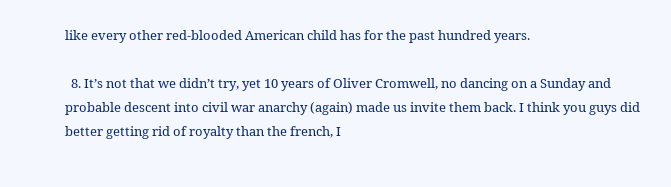like every other red-blooded American child has for the past hundred years.

  8. It’s not that we didn’t try, yet 10 years of Oliver Cromwell, no dancing on a Sunday and probable descent into civil war anarchy (again) made us invite them back. I think you guys did better getting rid of royalty than the french, I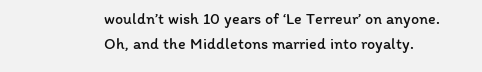wouldn’t wish 10 years of ‘Le Terreur’ on anyone. Oh, and the Middletons married into royalty.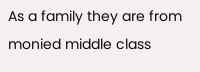As a family they are from monied middle class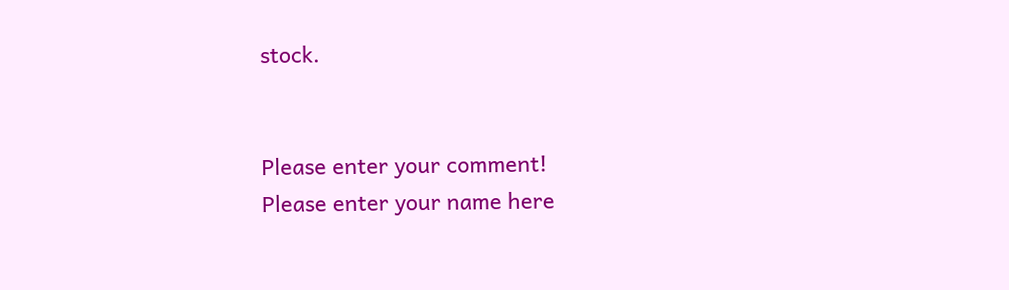stock.


Please enter your comment!
Please enter your name here